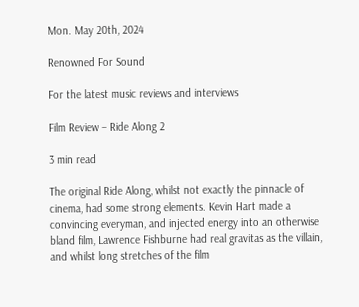Mon. May 20th, 2024

Renowned For Sound

For the latest music reviews and interviews

Film Review – Ride Along 2

3 min read

The original Ride Along, whilst not exactly the pinnacle of cinema, had some strong elements. Kevin Hart made a convincing everyman, and injected energy into an otherwise bland film, Lawrence Fishburne had real gravitas as the villain, and whilst long stretches of the film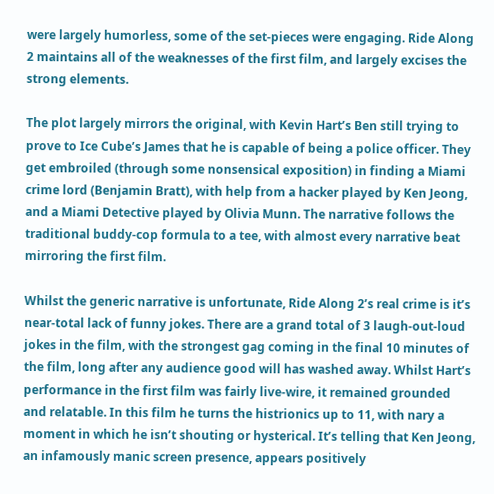were largely humorless, some of the set-pieces were engaging. Ride Along 2 maintains all of the weaknesses of the first film, and largely excises the strong elements.

The plot largely mirrors the original, with Kevin Hart’s Ben still trying to prove to Ice Cube’s James that he is capable of being a police officer. They get embroiled (through some nonsensical exposition) in finding a Miami crime lord (Benjamin Bratt), with help from a hacker played by Ken Jeong, and a Miami Detective played by Olivia Munn. The narrative follows the traditional buddy-cop formula to a tee, with almost every narrative beat mirroring the first film.

Whilst the generic narrative is unfortunate, Ride Along 2’s real crime is it’s near-total lack of funny jokes. There are a grand total of 3 laugh-out-loud jokes in the film, with the strongest gag coming in the final 10 minutes of the film, long after any audience good will has washed away. Whilst Hart’s performance in the first film was fairly live-wire, it remained grounded and relatable. In this film he turns the histrionics up to 11, with nary a moment in which he isn’t shouting or hysterical. It’s telling that Ken Jeong, an infamously manic screen presence, appears positively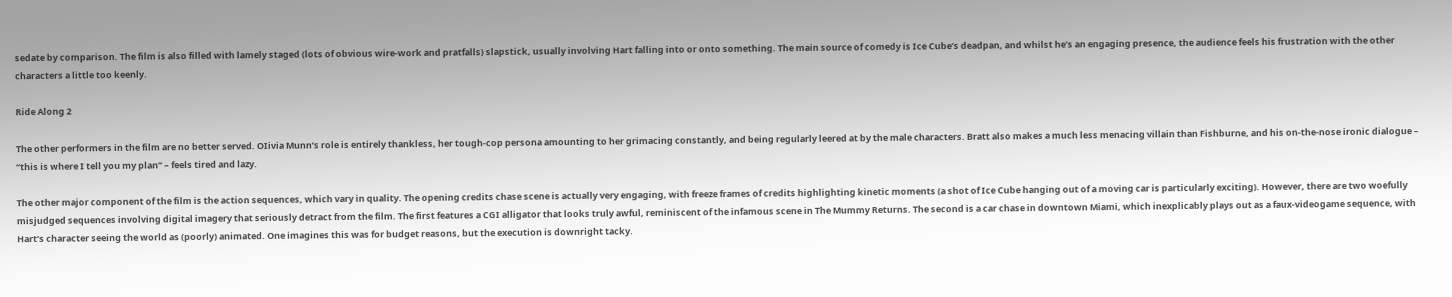sedate by comparison. The film is also filled with lamely staged (lots of obvious wire-work and pratfalls) slapstick, usually involving Hart falling into or onto something. The main source of comedy is Ice Cube’s deadpan, and whilst he’s an engaging presence, the audience feels his frustration with the other characters a little too keenly.

Ride Along 2

The other performers in the film are no better served. OIivia Munn’s role is entirely thankless, her tough-cop persona amounting to her grimacing constantly, and being regularly leered at by the male characters. Bratt also makes a much less menacing villain than Fishburne, and his on-the-nose ironic dialogue – “this is where I tell you my plan” – feels tired and lazy.

The other major component of the film is the action sequences, which vary in quality. The opening credits chase scene is actually very engaging, with freeze frames of credits highlighting kinetic moments (a shot of Ice Cube hanging out of a moving car is particularly exciting). However, there are two woefully misjudged sequences involving digital imagery that seriously detract from the film. The first features a CGI alligator that looks truly awful, reminiscent of the infamous scene in The Mummy Returns. The second is a car chase in downtown Miami, which inexplicably plays out as a faux-videogame sequence, with Hart’s character seeing the world as (poorly) animated. One imagines this was for budget reasons, but the execution is downright tacky.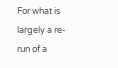For what is largely a re-run of a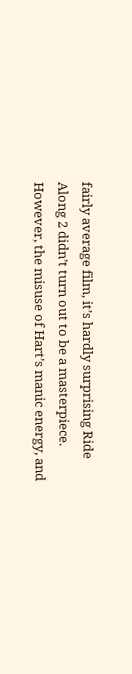fairly average film, it’s hardly surprising Ride Along 2 didn’t turn out to be a masterpiece. However, the misuse of Hart’s manic energy, and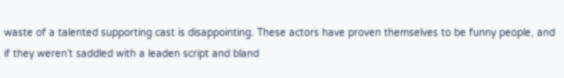waste of a talented supporting cast is disappointing. These actors have proven themselves to be funny people, and if they weren’t saddled with a leaden script and bland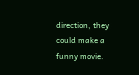direction, they could make a funny movie.